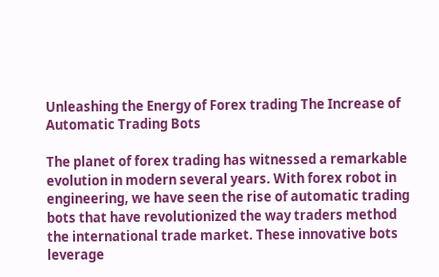Unleashing the Energy of Forex trading The Increase of Automatic Trading Bots

The planet of forex trading has witnessed a remarkable evolution in modern several years. With forex robot in engineering, we have seen the rise of automatic trading bots that have revolutionized the way traders method the international trade market. These innovative bots leverage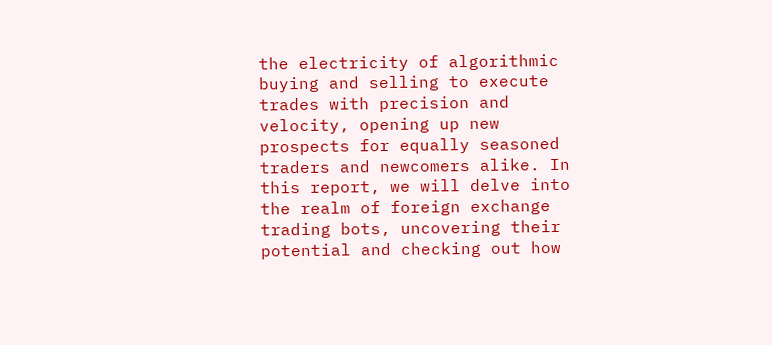the electricity of algorithmic buying and selling to execute trades with precision and velocity, opening up new prospects for equally seasoned traders and newcomers alike. In this report, we will delve into the realm of foreign exchange trading bots, uncovering their potential and checking out how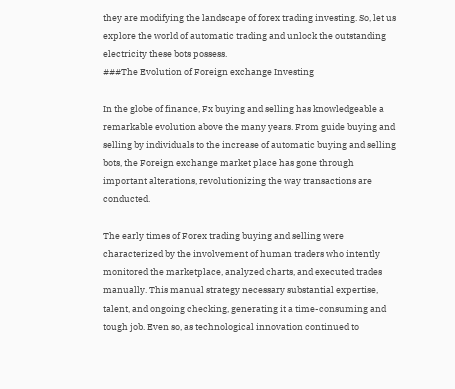they are modifying the landscape of forex trading investing. So, let us explore the world of automatic trading and unlock the outstanding electricity these bots possess.
###The Evolution of Foreign exchange Investing

In the globe of finance, Fx buying and selling has knowledgeable a remarkable evolution above the many years. From guide buying and selling by individuals to the increase of automatic buying and selling bots, the Foreign exchange market place has gone through important alterations, revolutionizing the way transactions are conducted.

The early times of Forex trading buying and selling were characterized by the involvement of human traders who intently monitored the marketplace, analyzed charts, and executed trades manually. This manual strategy necessary substantial expertise, talent, and ongoing checking, generating it a time-consuming and tough job. Even so, as technological innovation continued to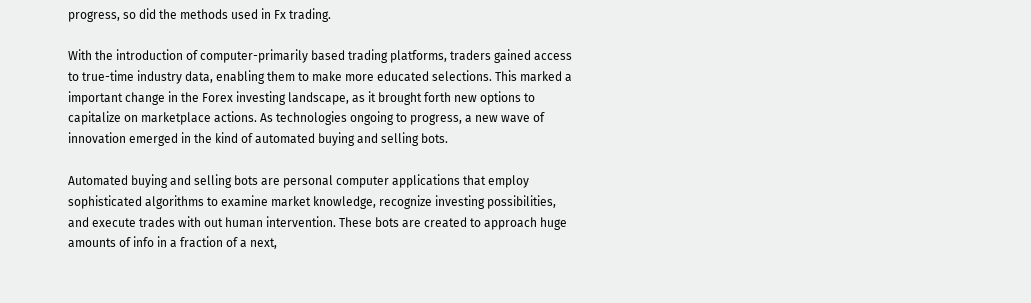progress, so did the methods used in Fx trading.

With the introduction of computer-primarily based trading platforms, traders gained access to true-time industry data, enabling them to make more educated selections. This marked a important change in the Forex investing landscape, as it brought forth new options to capitalize on marketplace actions. As technologies ongoing to progress, a new wave of innovation emerged in the kind of automated buying and selling bots.

Automated buying and selling bots are personal computer applications that employ sophisticated algorithms to examine market knowledge, recognize investing possibilities, and execute trades with out human intervention. These bots are created to approach huge amounts of info in a fraction of a next,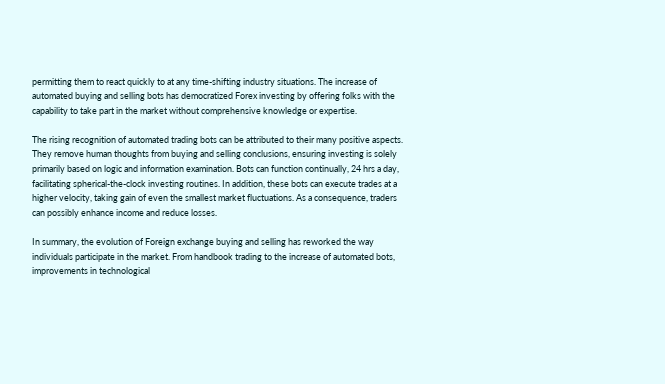permitting them to react quickly to at any time-shifting industry situations. The increase of automated buying and selling bots has democratized Forex investing by offering folks with the capability to take part in the market without comprehensive knowledge or expertise.

The rising recognition of automated trading bots can be attributed to their many positive aspects. They remove human thoughts from buying and selling conclusions, ensuring investing is solely primarily based on logic and information examination. Bots can function continually, 24 hrs a day, facilitating spherical-the-clock investing routines. In addition, these bots can execute trades at a higher velocity, taking gain of even the smallest market fluctuations. As a consequence, traders can possibly enhance income and reduce losses.

In summary, the evolution of Foreign exchange buying and selling has reworked the way individuals participate in the market. From handbook trading to the increase of automated bots, improvements in technological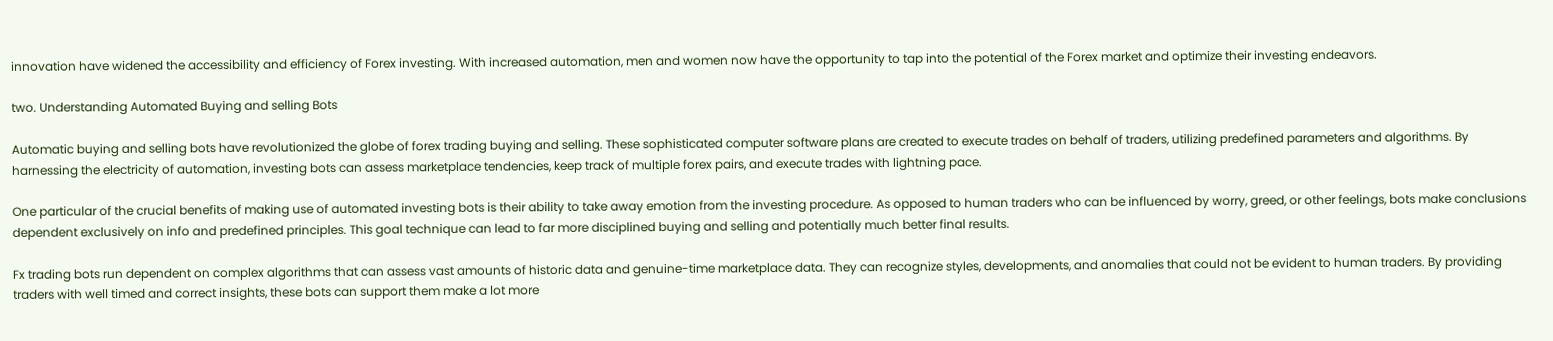innovation have widened the accessibility and efficiency of Forex investing. With increased automation, men and women now have the opportunity to tap into the potential of the Forex market and optimize their investing endeavors.

two. Understanding Automated Buying and selling Bots

Automatic buying and selling bots have revolutionized the globe of forex trading buying and selling. These sophisticated computer software plans are created to execute trades on behalf of traders, utilizing predefined parameters and algorithms. By harnessing the electricity of automation, investing bots can assess marketplace tendencies, keep track of multiple forex pairs, and execute trades with lightning pace.

One particular of the crucial benefits of making use of automated investing bots is their ability to take away emotion from the investing procedure. As opposed to human traders who can be influenced by worry, greed, or other feelings, bots make conclusions dependent exclusively on info and predefined principles. This goal technique can lead to far more disciplined buying and selling and potentially much better final results.

Fx trading bots run dependent on complex algorithms that can assess vast amounts of historic data and genuine-time marketplace data. They can recognize styles, developments, and anomalies that could not be evident to human traders. By providing traders with well timed and correct insights, these bots can support them make a lot more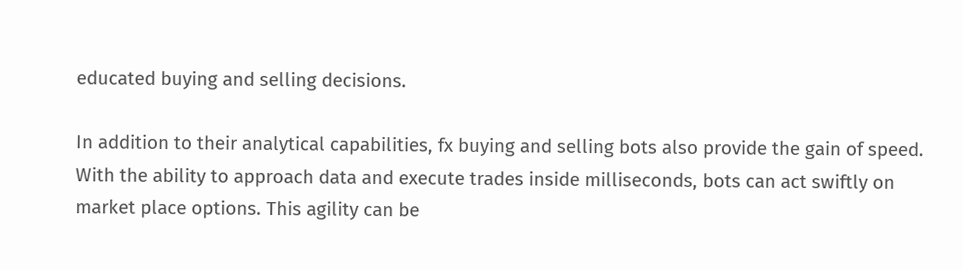educated buying and selling decisions.

In addition to their analytical capabilities, fx buying and selling bots also provide the gain of speed. With the ability to approach data and execute trades inside milliseconds, bots can act swiftly on market place options. This agility can be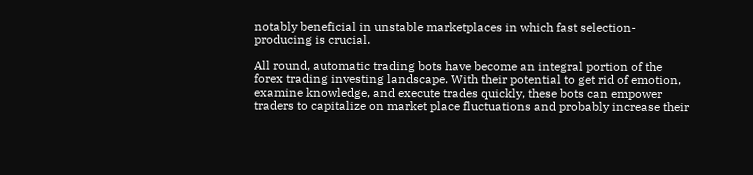notably beneficial in unstable marketplaces in which fast selection-producing is crucial.

All round, automatic trading bots have become an integral portion of the forex trading investing landscape. With their potential to get rid of emotion, examine knowledge, and execute trades quickly, these bots can empower traders to capitalize on market place fluctuations and probably increase their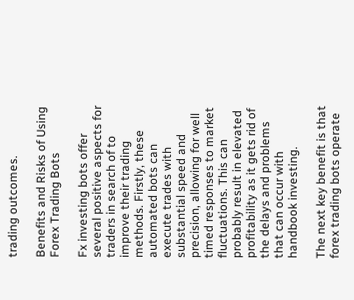trading outcomes.

Benefits and Risks of Using Forex Trading Bots

Fx investing bots offer several positive aspects for traders in search of to improve their trading methods. Firstly, these automated bots can execute trades with substantial speed and precision, allowing for well timed responses to market fluctuations. This can probably result in elevated profitability as it gets rid of the delays and problems that can occur with handbook investing.

The next key benefit is that forex trading bots operate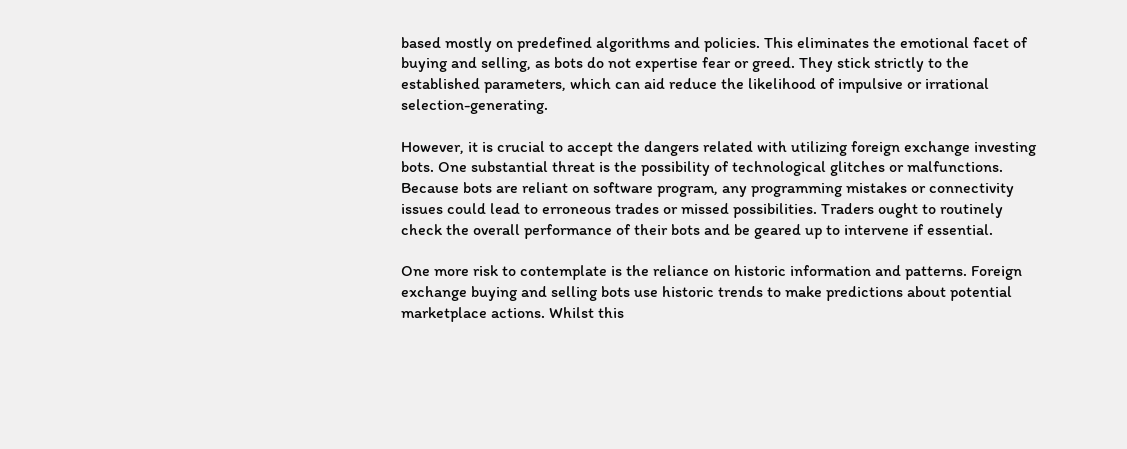based mostly on predefined algorithms and policies. This eliminates the emotional facet of buying and selling, as bots do not expertise fear or greed. They stick strictly to the established parameters, which can aid reduce the likelihood of impulsive or irrational selection-generating.

However, it is crucial to accept the dangers related with utilizing foreign exchange investing bots. One substantial threat is the possibility of technological glitches or malfunctions. Because bots are reliant on software program, any programming mistakes or connectivity issues could lead to erroneous trades or missed possibilities. Traders ought to routinely check the overall performance of their bots and be geared up to intervene if essential.

One more risk to contemplate is the reliance on historic information and patterns. Foreign exchange buying and selling bots use historic trends to make predictions about potential marketplace actions. Whilst this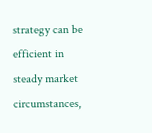strategy can be efficient in steady market circumstances,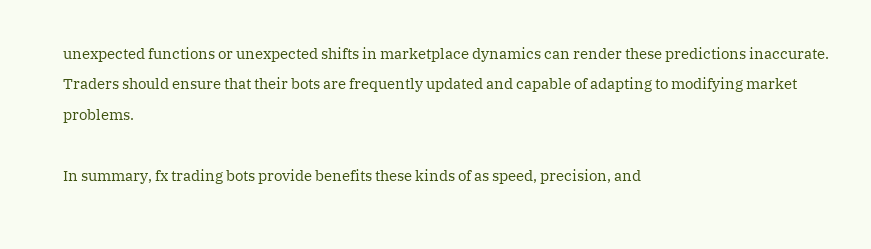unexpected functions or unexpected shifts in marketplace dynamics can render these predictions inaccurate. Traders should ensure that their bots are frequently updated and capable of adapting to modifying market problems.

In summary, fx trading bots provide benefits these kinds of as speed, precision, and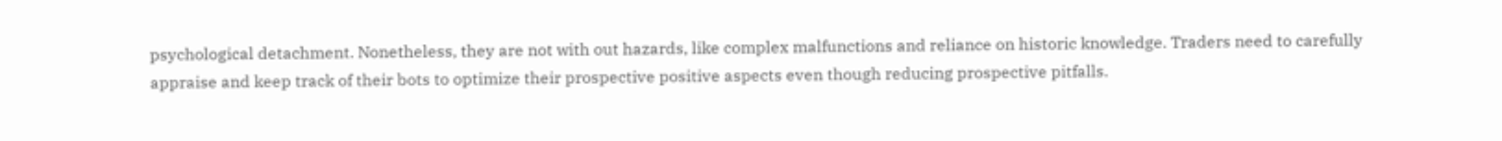psychological detachment. Nonetheless, they are not with out hazards, like complex malfunctions and reliance on historic knowledge. Traders need to carefully appraise and keep track of their bots to optimize their prospective positive aspects even though reducing prospective pitfalls.